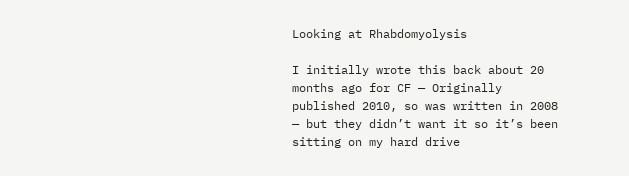Looking at Rhabdomyolysis

I initially wrote this back about 20 months ago for CF — Originally published 2010, so was written in 2008 — but they didn’t want it so it’s been sitting on my hard drive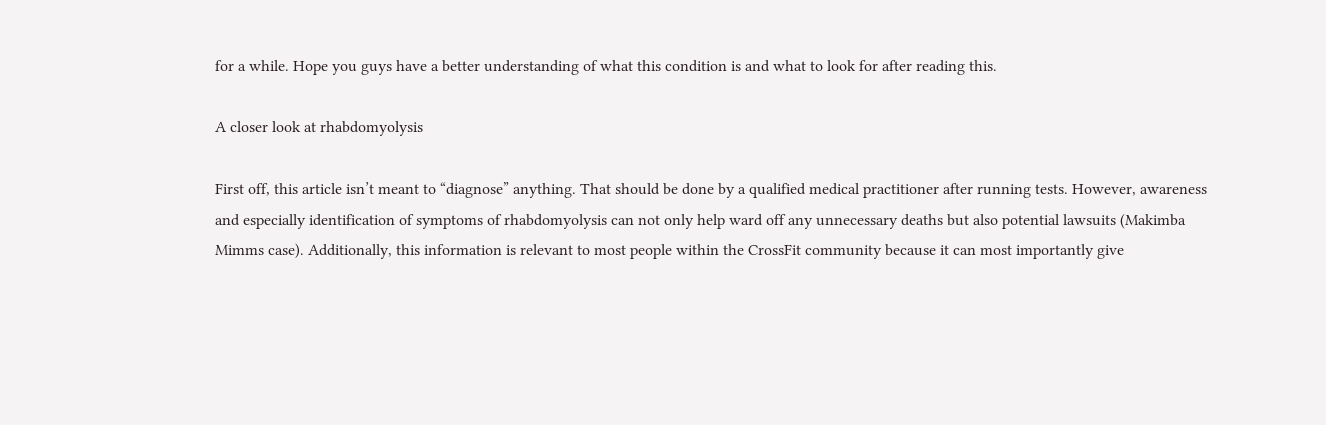for a while. Hope you guys have a better understanding of what this condition is and what to look for after reading this.

A closer look at rhabdomyolysis

First off, this article isn’t meant to “diagnose” anything. That should be done by a qualified medical practitioner after running tests. However, awareness and especially identification of symptoms of rhabdomyolysis can not only help ward off any unnecessary deaths but also potential lawsuits (Makimba Mimms case). Additionally, this information is relevant to most people within the CrossFit community because it can most importantly give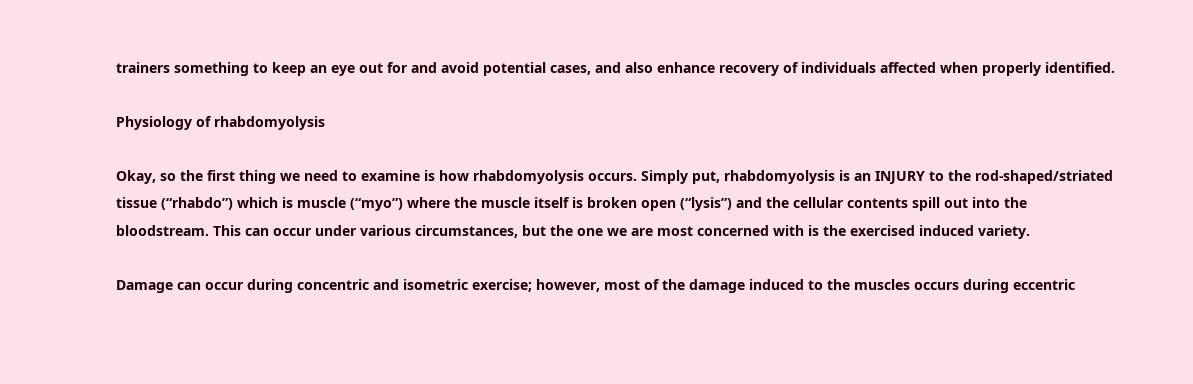trainers something to keep an eye out for and avoid potential cases, and also enhance recovery of individuals affected when properly identified.

Physiology of rhabdomyolysis

Okay, so the first thing we need to examine is how rhabdomyolysis occurs. Simply put, rhabdomyolysis is an INJURY to the rod-shaped/striated tissue (“rhabdo”) which is muscle (“myo”) where the muscle itself is broken open (“lysis”) and the cellular contents spill out into the bloodstream. This can occur under various circumstances, but the one we are most concerned with is the exercised induced variety.

Damage can occur during concentric and isometric exercise; however, most of the damage induced to the muscles occurs during eccentric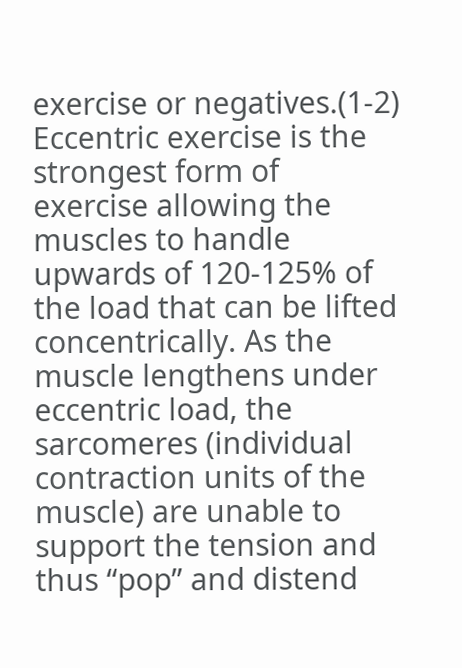exercise or negatives.(1-2) Eccentric exercise is the strongest form of exercise allowing the muscles to handle upwards of 120-125% of the load that can be lifted concentrically. As the muscle lengthens under eccentric load, the sarcomeres (individual contraction units of the muscle) are unable to support the tension and thus “pop” and distend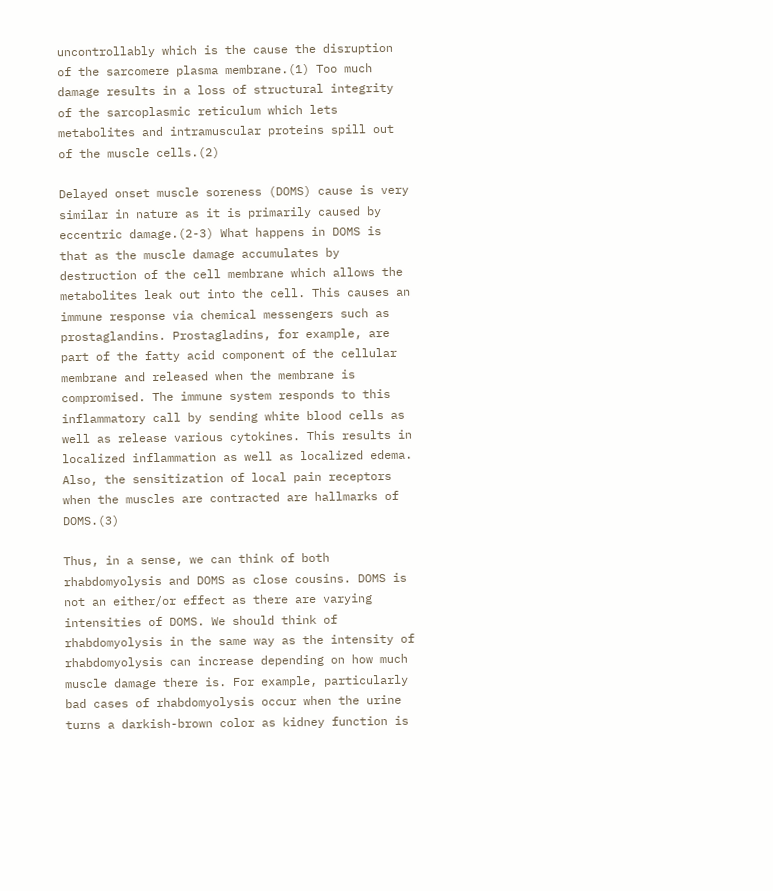uncontrollably which is the cause the disruption of the sarcomere plasma membrane.(1) Too much damage results in a loss of structural integrity of the sarcoplasmic reticulum which lets metabolites and intramuscular proteins spill out of the muscle cells.(2)

Delayed onset muscle soreness (DOMS) cause is very similar in nature as it is primarily caused by eccentric damage.(2-3) What happens in DOMS is that as the muscle damage accumulates by destruction of the cell membrane which allows the metabolites leak out into the cell. This causes an immune response via chemical messengers such as prostaglandins. Prostagladins, for example, are part of the fatty acid component of the cellular membrane and released when the membrane is compromised. The immune system responds to this inflammatory call by sending white blood cells as well as release various cytokines. This results in localized inflammation as well as localized edema. Also, the sensitization of local pain receptors when the muscles are contracted are hallmarks of DOMS.(3)

Thus, in a sense, we can think of both rhabdomyolysis and DOMS as close cousins. DOMS is not an either/or effect as there are varying intensities of DOMS. We should think of rhabdomyolysis in the same way as the intensity of rhabdomyolysis can increase depending on how much muscle damage there is. For example, particularly bad cases of rhabdomyolysis occur when the urine turns a darkish-brown color as kidney function is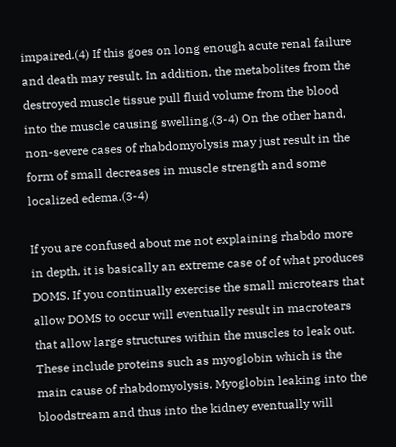impaired.(4) If this goes on long enough acute renal failure and death may result. In addition, the metabolites from the destroyed muscle tissue pull fluid volume from the blood into the muscle causing swelling.(3-4) On the other hand, non-severe cases of rhabdomyolysis may just result in the form of small decreases in muscle strength and some localized edema.(3-4)

If you are confused about me not explaining rhabdo more in depth, it is basically an extreme case of of what produces DOMS. If you continually exercise the small microtears that allow DOMS to occur will eventually result in macrotears that allow large structures within the muscles to leak out. These include proteins such as myoglobin which is the main cause of rhabdomyolysis. Myoglobin leaking into the bloodstream and thus into the kidney eventually will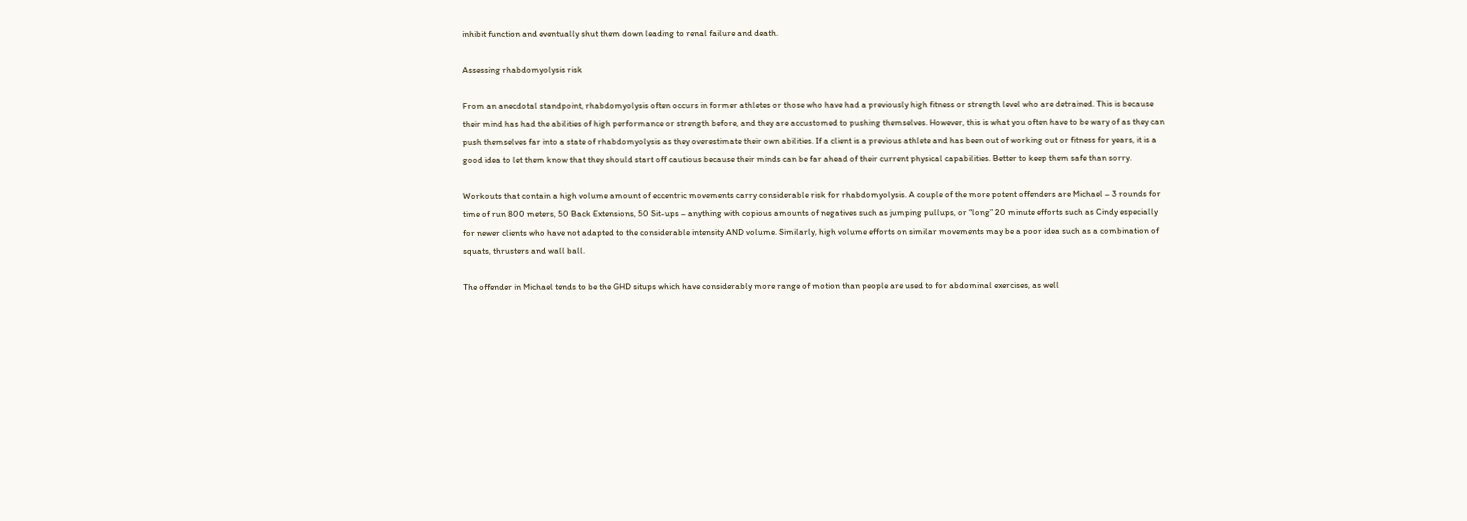inhibit function and eventually shut them down leading to renal failure and death.

Assessing rhabdomyolysis risk

From an anecdotal standpoint, rhabdomyolysis often occurs in former athletes or those who have had a previously high fitness or strength level who are detrained. This is because their mind has had the abilities of high performance or strength before, and they are accustomed to pushing themselves. However, this is what you often have to be wary of as they can push themselves far into a state of rhabdomyolysis as they overestimate their own abilities. If a client is a previous athlete and has been out of working out or fitness for years, it is a good idea to let them know that they should start off cautious because their minds can be far ahead of their current physical capabilities. Better to keep them safe than sorry.

Workouts that contain a high volume amount of eccentric movements carry considerable risk for rhabdomyolysis. A couple of the more potent offenders are Michael – 3 rounds for time of run 800 meters, 50 Back Extensions, 50 Sit-ups – anything with copious amounts of negatives such as jumping pullups, or “long” 20 minute efforts such as Cindy especially for newer clients who have not adapted to the considerable intensity AND volume. Similarly, high volume efforts on similar movements may be a poor idea such as a combination of squats, thrusters and wall ball.

The offender in Michael tends to be the GHD situps which have considerably more range of motion than people are used to for abdominal exercises, as well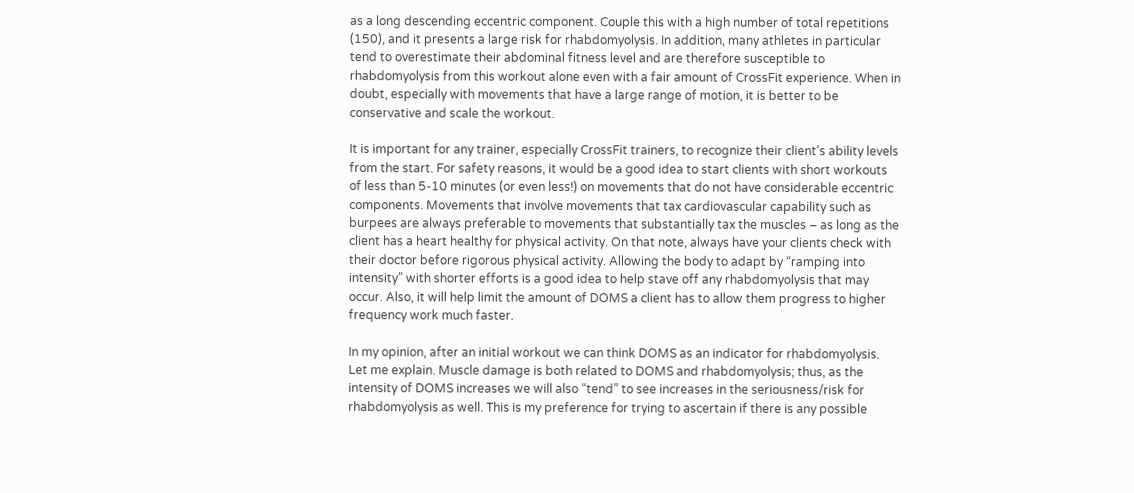as a long descending eccentric component. Couple this with a high number of total repetitions (150), and it presents a large risk for rhabdomyolysis. In addition, many athletes in particular tend to overestimate their abdominal fitness level and are therefore susceptible to rhabdomyolysis from this workout alone even with a fair amount of CrossFit experience. When in doubt, especially with movements that have a large range of motion, it is better to be conservative and scale the workout.

It is important for any trainer, especially CrossFit trainers, to recognize their client’s ability levels from the start. For safety reasons, it would be a good idea to start clients with short workouts of less than 5-10 minutes (or even less!) on movements that do not have considerable eccentric components. Movements that involve movements that tax cardiovascular capability such as burpees are always preferable to movements that substantially tax the muscles – as long as the client has a heart healthy for physical activity. On that note, always have your clients check with their doctor before rigorous physical activity. Allowing the body to adapt by “ramping into intensity” with shorter efforts is a good idea to help stave off any rhabdomyolysis that may occur. Also, it will help limit the amount of DOMS a client has to allow them progress to higher frequency work much faster.

In my opinion, after an initial workout we can think DOMS as an indicator for rhabdomyolysis. Let me explain. Muscle damage is both related to DOMS and rhabdomyolysis; thus, as the intensity of DOMS increases we will also “tend” to see increases in the seriousness/risk for rhabdomyolysis as well. This is my preference for trying to ascertain if there is any possible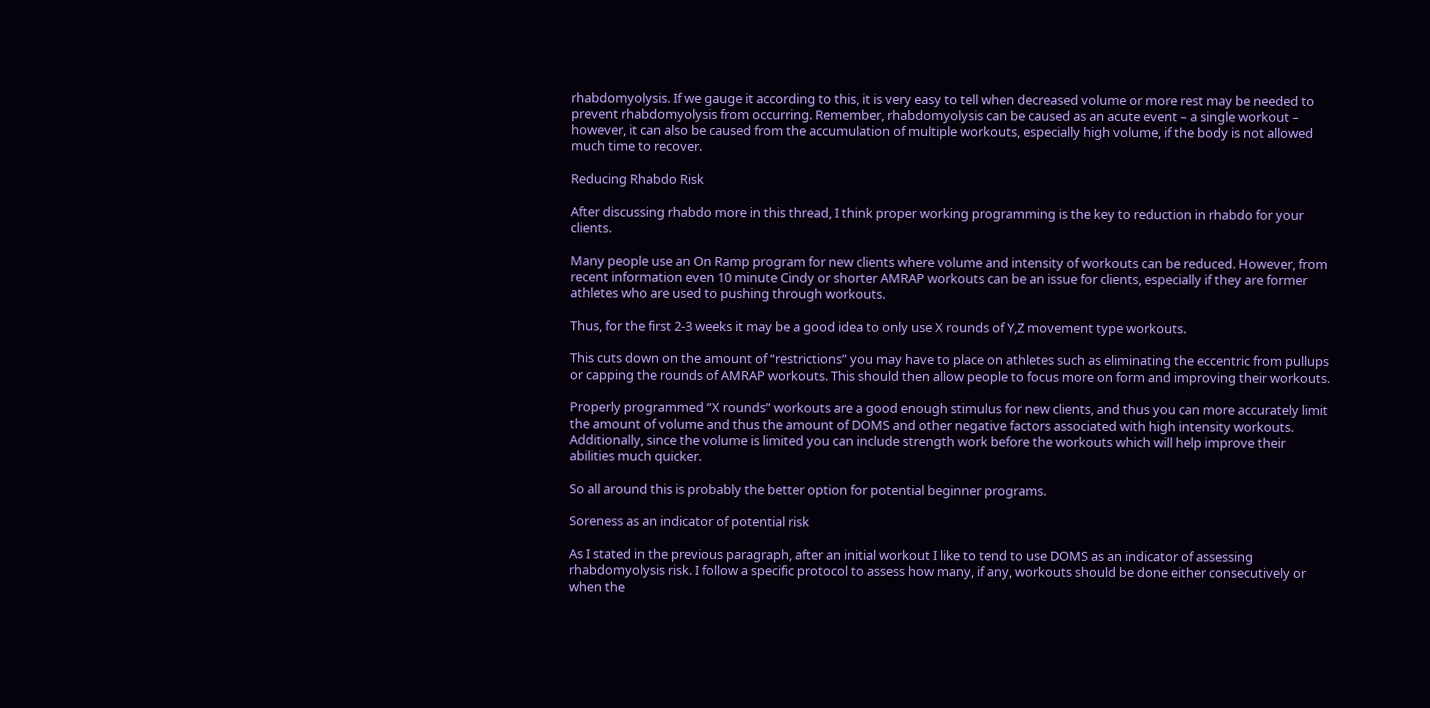rhabdomyolysis. If we gauge it according to this, it is very easy to tell when decreased volume or more rest may be needed to prevent rhabdomyolysis from occurring. Remember, rhabdomyolysis can be caused as an acute event – a single workout – however, it can also be caused from the accumulation of multiple workouts, especially high volume, if the body is not allowed much time to recover.

Reducing Rhabdo Risk

After discussing rhabdo more in this thread, I think proper working programming is the key to reduction in rhabdo for your clients.

Many people use an On Ramp program for new clients where volume and intensity of workouts can be reduced. However, from recent information even 10 minute Cindy or shorter AMRAP workouts can be an issue for clients, especially if they are former athletes who are used to pushing through workouts.

Thus, for the first 2-3 weeks it may be a good idea to only use X rounds of Y,Z movement type workouts.

This cuts down on the amount of “restrictions” you may have to place on athletes such as eliminating the eccentric from pullups or capping the rounds of AMRAP workouts. This should then allow people to focus more on form and improving their workouts.

Properly programmed “X rounds” workouts are a good enough stimulus for new clients, and thus you can more accurately limit the amount of volume and thus the amount of DOMS and other negative factors associated with high intensity workouts. Additionally, since the volume is limited you can include strength work before the workouts which will help improve their abilities much quicker.

So all around this is probably the better option for potential beginner programs.

Soreness as an indicator of potential risk

As I stated in the previous paragraph, after an initial workout I like to tend to use DOMS as an indicator of assessing rhabdomyolysis risk. I follow a specific protocol to assess how many, if any, workouts should be done either consecutively or when the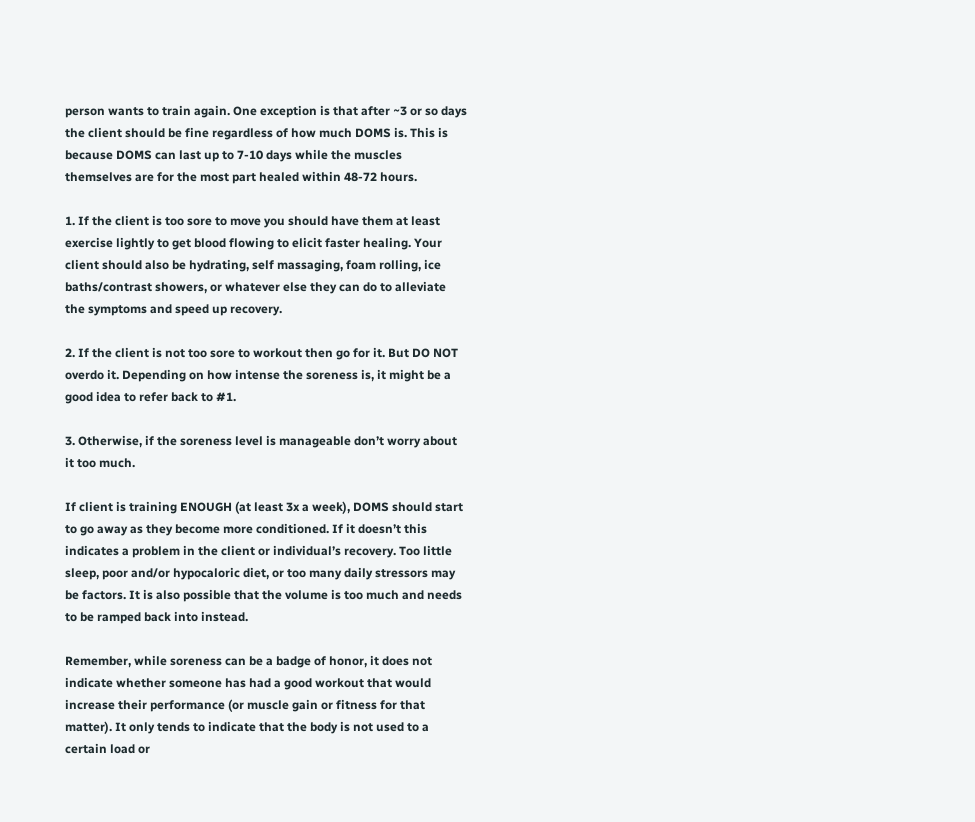person wants to train again. One exception is that after ~3 or so days the client should be fine regardless of how much DOMS is. This is because DOMS can last up to 7-10 days while the muscles themselves are for the most part healed within 48-72 hours.

1. If the client is too sore to move you should have them at least exercise lightly to get blood flowing to elicit faster healing. Your client should also be hydrating, self massaging, foam rolling, ice baths/contrast showers, or whatever else they can do to alleviate the symptoms and speed up recovery.

2. If the client is not too sore to workout then go for it. But DO NOT overdo it. Depending on how intense the soreness is, it might be a good idea to refer back to #1.

3. Otherwise, if the soreness level is manageable don’t worry about it too much.

If client is training ENOUGH (at least 3x a week), DOMS should start to go away as they become more conditioned. If it doesn’t this indicates a problem in the client or individual’s recovery. Too little sleep, poor and/or hypocaloric diet, or too many daily stressors may be factors. It is also possible that the volume is too much and needs to be ramped back into instead.

Remember, while soreness can be a badge of honor, it does not indicate whether someone has had a good workout that would increase their performance (or muscle gain or fitness for that matter). It only tends to indicate that the body is not used to a certain load or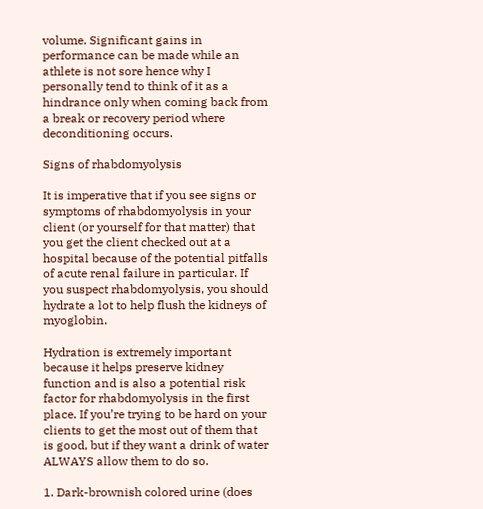volume. Significant gains in performance can be made while an athlete is not sore hence why I personally tend to think of it as a hindrance only when coming back from a break or recovery period where deconditioning occurs.

Signs of rhabdomyolysis

It is imperative that if you see signs or symptoms of rhabdomyolysis in your client (or yourself for that matter) that you get the client checked out at a hospital because of the potential pitfalls of acute renal failure in particular. If you suspect rhabdomyolysis, you should hydrate a lot to help flush the kidneys of myoglobin.

Hydration is extremely important because it helps preserve kidney function and is also a potential risk factor for rhabdomyolysis in the first place. If you’re trying to be hard on your clients to get the most out of them that is good, but if they want a drink of water ALWAYS allow them to do so.

1. Dark-brownish colored urine (does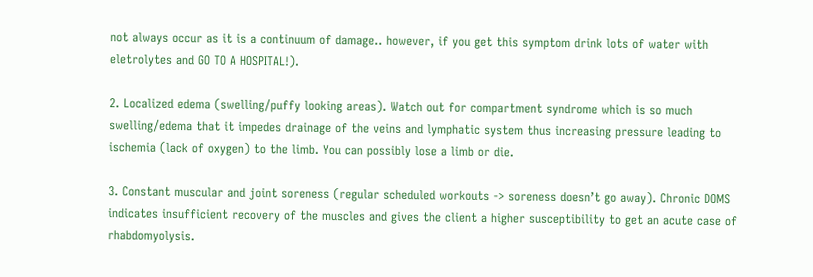not always occur as it is a continuum of damage.. however, if you get this symptom drink lots of water with eletrolytes and GO TO A HOSPITAL!).

2. Localized edema (swelling/puffy looking areas). Watch out for compartment syndrome which is so much swelling/edema that it impedes drainage of the veins and lymphatic system thus increasing pressure leading to ischemia (lack of oxygen) to the limb. You can possibly lose a limb or die.

3. Constant muscular and joint soreness (regular scheduled workouts -> soreness doesn’t go away). Chronic DOMS indicates insufficient recovery of the muscles and gives the client a higher susceptibility to get an acute case of rhabdomyolysis.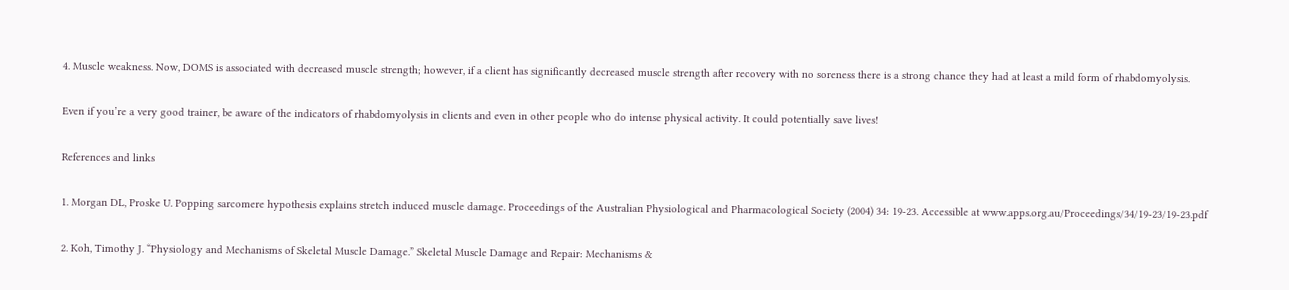4. Muscle weakness. Now, DOMS is associated with decreased muscle strength; however, if a client has significantly decreased muscle strength after recovery with no soreness there is a strong chance they had at least a mild form of rhabdomyolysis.

Even if you’re a very good trainer, be aware of the indicators of rhabdomyolysis in clients and even in other people who do intense physical activity. It could potentially save lives!

References and links

1. Morgan DL, Proske U. Popping sarcomere hypothesis explains stretch induced muscle damage. Proceedings of the Australian Physiological and Pharmacological Society (2004) 34: 19-23. Accessible at www.apps.org.au/Proceedings/34/19-23/19-23.pdf

2. Koh, Timothy J. “Physiology and Mechanisms of Skeletal Muscle Damage.” Skeletal Muscle Damage and Repair: Mechanisms &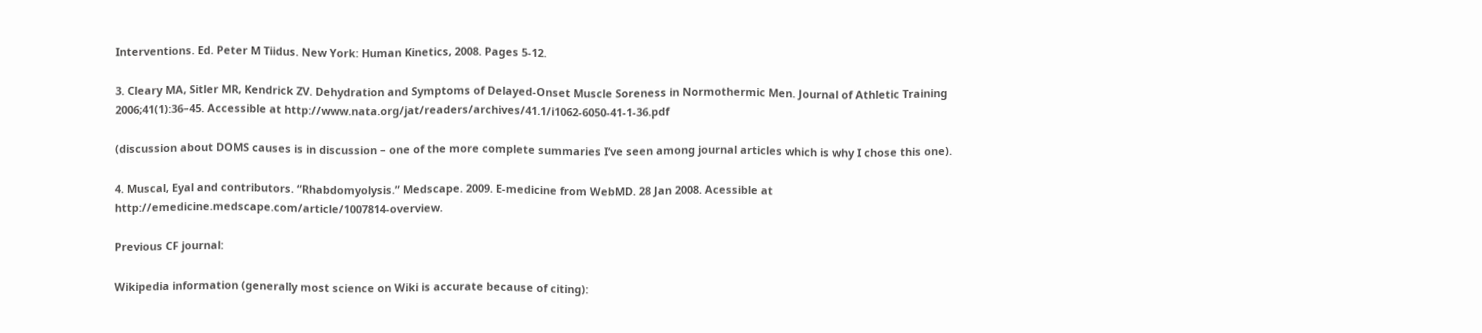Interventions. Ed. Peter M Tiidus. New York: Human Kinetics, 2008. Pages 5-12.

3. Cleary MA, Sitler MR, Kendrick ZV. Dehydration and Symptoms of Delayed-Onset Muscle Soreness in Normothermic Men. Journal of Athletic Training 2006;41(1):36–45. Accessible at http://www.nata.org/jat/readers/archives/41.1/i1062-6050-41-1-36.pdf

(discussion about DOMS causes is in discussion – one of the more complete summaries I’ve seen among journal articles which is why I chose this one).

4. Muscal, Eyal and contributors. “Rhabdomyolysis.” Medscape. 2009. E-medicine from WebMD. 28 Jan 2008. Acessible at http://emedicine.medscape.com/article/1007814-overview.

Previous CF journal:

Wikipedia information (generally most science on Wiki is accurate because of citing):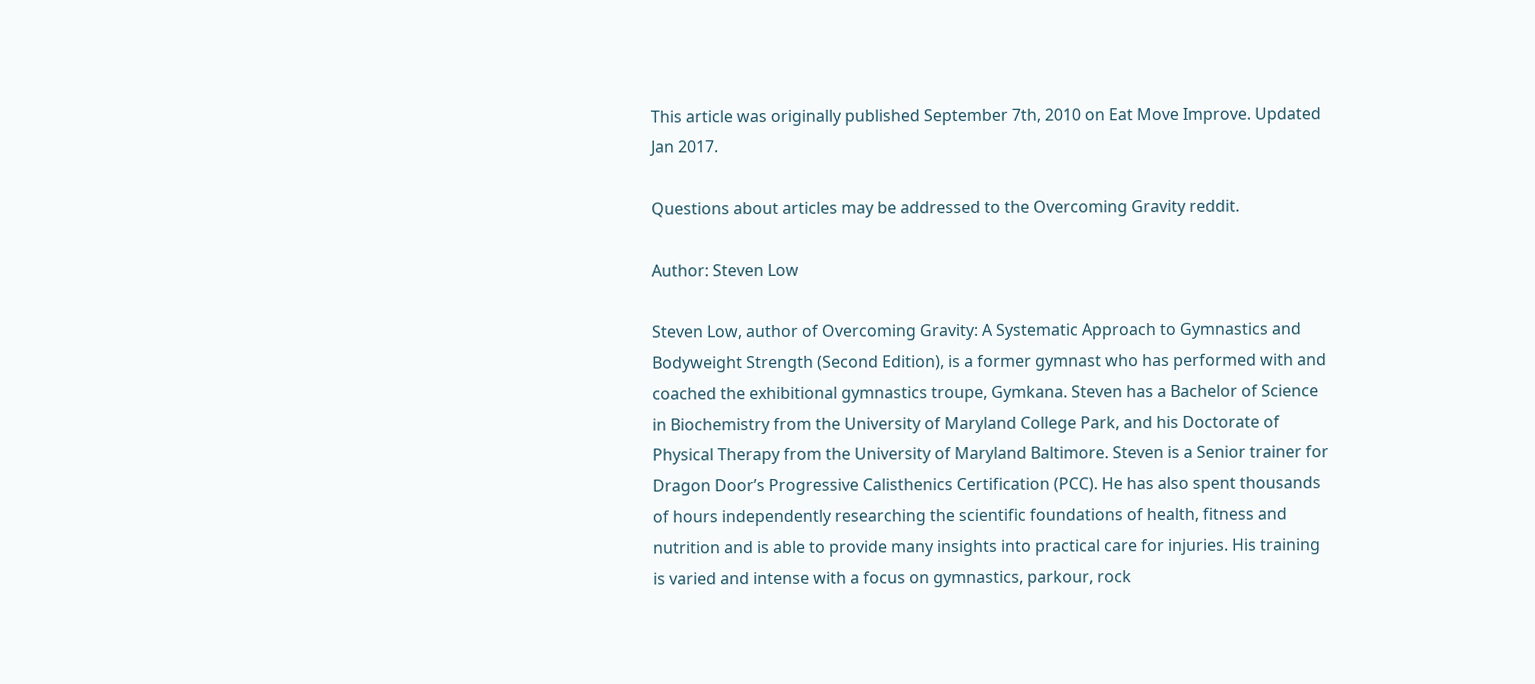This article was originally published September 7th, 2010 on Eat Move Improve. Updated Jan 2017.

Questions about articles may be addressed to the Overcoming Gravity reddit.

Author: Steven Low

Steven Low, author of Overcoming Gravity: A Systematic Approach to Gymnastics and Bodyweight Strength (Second Edition), is a former gymnast who has performed with and coached the exhibitional gymnastics troupe, Gymkana. Steven has a Bachelor of Science in Biochemistry from the University of Maryland College Park, and his Doctorate of Physical Therapy from the University of Maryland Baltimore. Steven is a Senior trainer for Dragon Door’s Progressive Calisthenics Certification (PCC). He has also spent thousands of hours independently researching the scientific foundations of health, fitness and nutrition and is able to provide many insights into practical care for injuries. His training is varied and intense with a focus on gymnastics, parkour, rock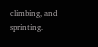climbing, and sprinting.